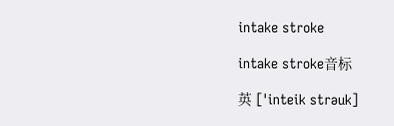intake stroke

intake stroke音标

英 [ˈinteik strəuk]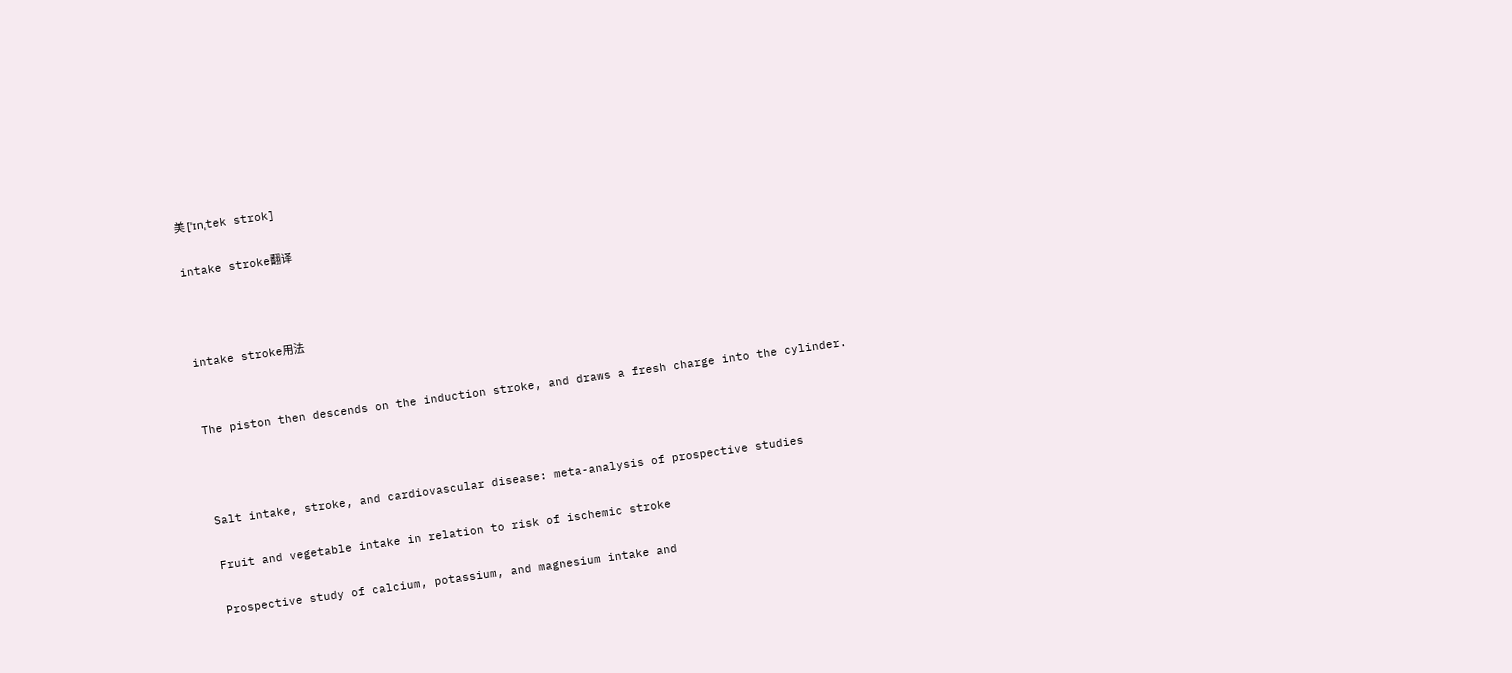美 [ˈɪnˌtek strok]

intake stroke翻译



intake stroke用法


The piston then descends on the induction stroke, and draws a fresh charge into the cylinder.



Salt intake, stroke, and cardiovascular disease: meta-analysis of prospective studies

Fruit and vegetable intake in relation to risk of ischemic stroke

Prospective study of calcium, potassium, and magnesium intake and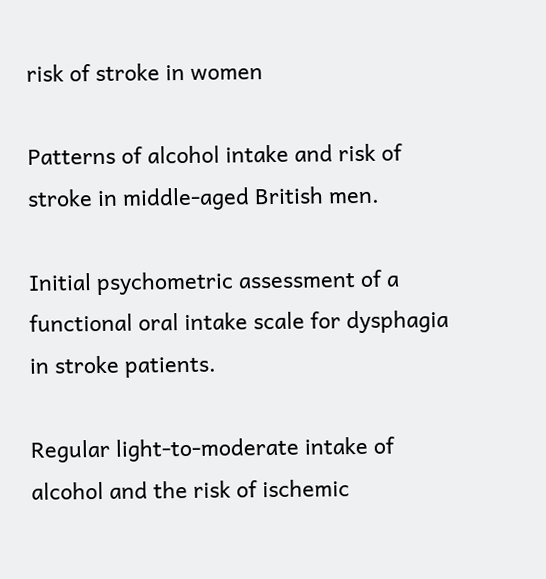risk of stroke in women

Patterns of alcohol intake and risk of stroke in middle-aged British men.

Initial psychometric assessment of a functional oral intake scale for dysphagia in stroke patients.

Regular light-to-moderate intake of alcohol and the risk of ischemic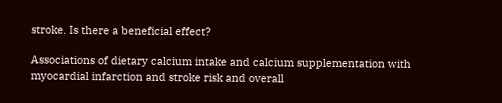stroke. Is there a beneficial effect?

Associations of dietary calcium intake and calcium supplementation with myocardial infarction and stroke risk and overall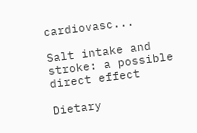cardiovasc...

Salt intake and stroke: a possible direct effect

Dietary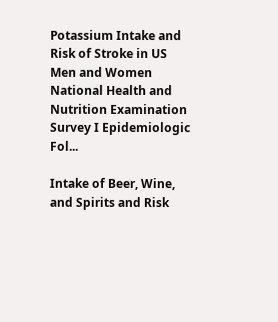Potassium Intake and Risk of Stroke in US Men and Women National Health and Nutrition Examination Survey I Epidemiologic Fol...

Intake of Beer, Wine, and Spirits and Risk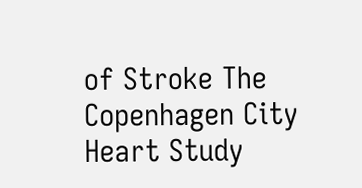of Stroke The Copenhagen City Heart Study